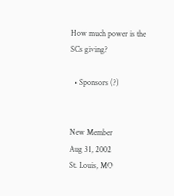How much power is the SCs giving?

  • Sponsors (?)


New Member
Aug 31, 2002
St. Louis, MO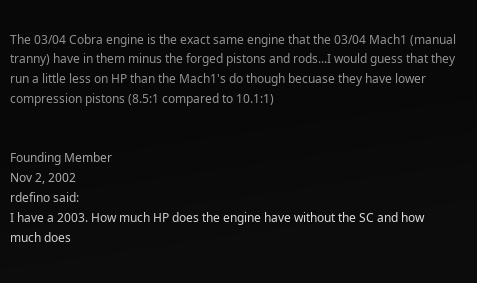The 03/04 Cobra engine is the exact same engine that the 03/04 Mach1 (manual tranny) have in them minus the forged pistons and rods...I would guess that they run a little less on HP than the Mach1's do though becuase they have lower compression pistons (8.5:1 compared to 10.1:1)


Founding Member
Nov 2, 2002
rdefino said:
I have a 2003. How much HP does the engine have without the SC and how much does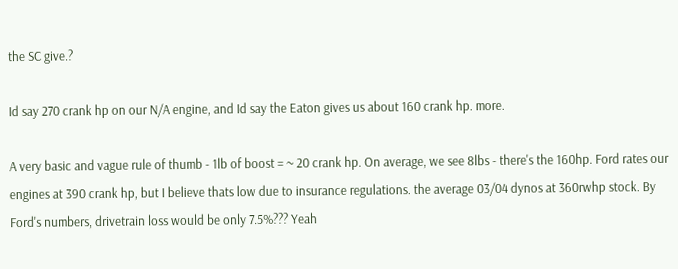the SC give.?

Id say 270 crank hp on our N/A engine, and Id say the Eaton gives us about 160 crank hp. more.

A very basic and vague rule of thumb - 1lb of boost = ~ 20 crank hp. On average, we see 8lbs - there's the 160hp. Ford rates our engines at 390 crank hp, but I believe thats low due to insurance regulations. the average 03/04 dynos at 360rwhp stock. By Ford's numbers, drivetrain loss would be only 7.5%??? Yeah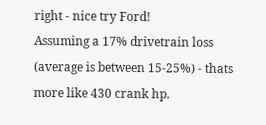right - nice try Ford!
Assuming a 17% drivetrain loss (average is between 15-25%) - thats more like 430 crank hp.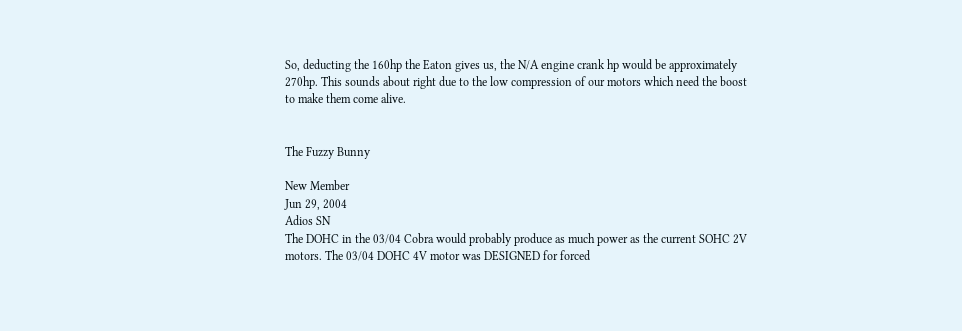So, deducting the 160hp the Eaton gives us, the N/A engine crank hp would be approximately 270hp. This sounds about right due to the low compression of our motors which need the boost to make them come alive.


The Fuzzy Bunny

New Member
Jun 29, 2004
Adios SN
The DOHC in the 03/04 Cobra would probably produce as much power as the current SOHC 2V motors. The 03/04 DOHC 4V motor was DESIGNED for forced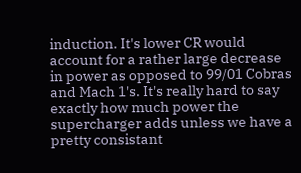induction. It's lower CR would account for a rather large decrease in power as opposed to 99/01 Cobras and Mach 1's. It's really hard to say exactly how much power the supercharger adds unless we have a pretty consistant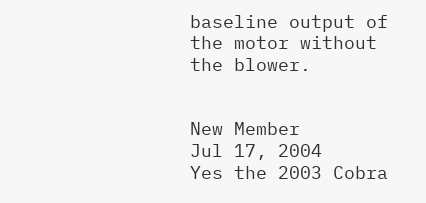baseline output of the motor without the blower.


New Member
Jul 17, 2004
Yes the 2003 Cobra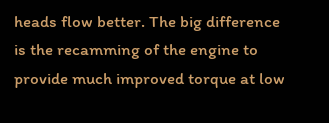heads flow better. The big difference is the recamming of the engine to provide much improved torque at low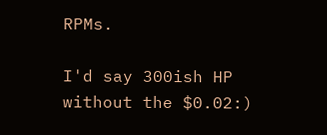RPMs.

I'd say 300ish HP without the $0.02:)